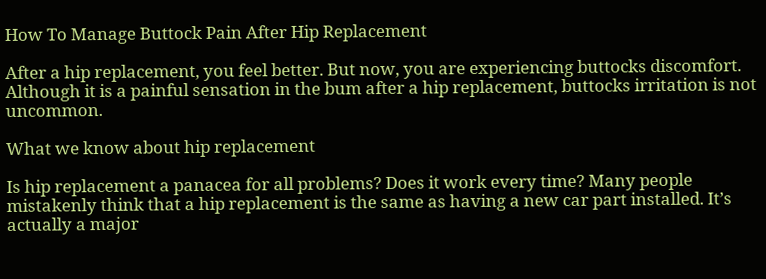How To Manage Buttock Pain After Hip Replacement

After a hip replacement, you feel better. But now, you are experiencing buttocks discomfort. Although it is a painful sensation in the bum after a hip replacement, buttocks irritation is not uncommon.

What we know about hip replacement

Is hip replacement a panacea for all problems? Does it work every time? Many people mistakenly think that a hip replacement is the same as having a new car part installed. It’s actually a major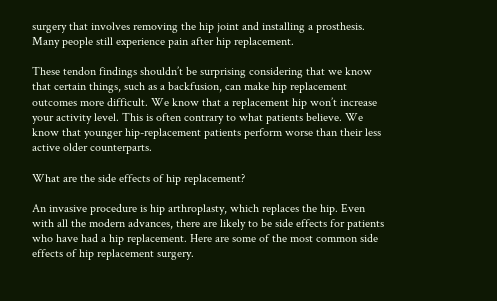surgery that involves removing the hip joint and installing a prosthesis. Many people still experience pain after hip replacement.

These tendon findings shouldn’t be surprising considering that we know that certain things, such as a backfusion, can make hip replacement outcomes more difficult. We know that a replacement hip won’t increase your activity level. This is often contrary to what patients believe. We know that younger hip-replacement patients perform worse than their less active older counterparts.

What are the side effects of hip replacement?

An invasive procedure is hip arthroplasty, which replaces the hip. Even with all the modern advances, there are likely to be side effects for patients who have had a hip replacement. Here are some of the most common side effects of hip replacement surgery.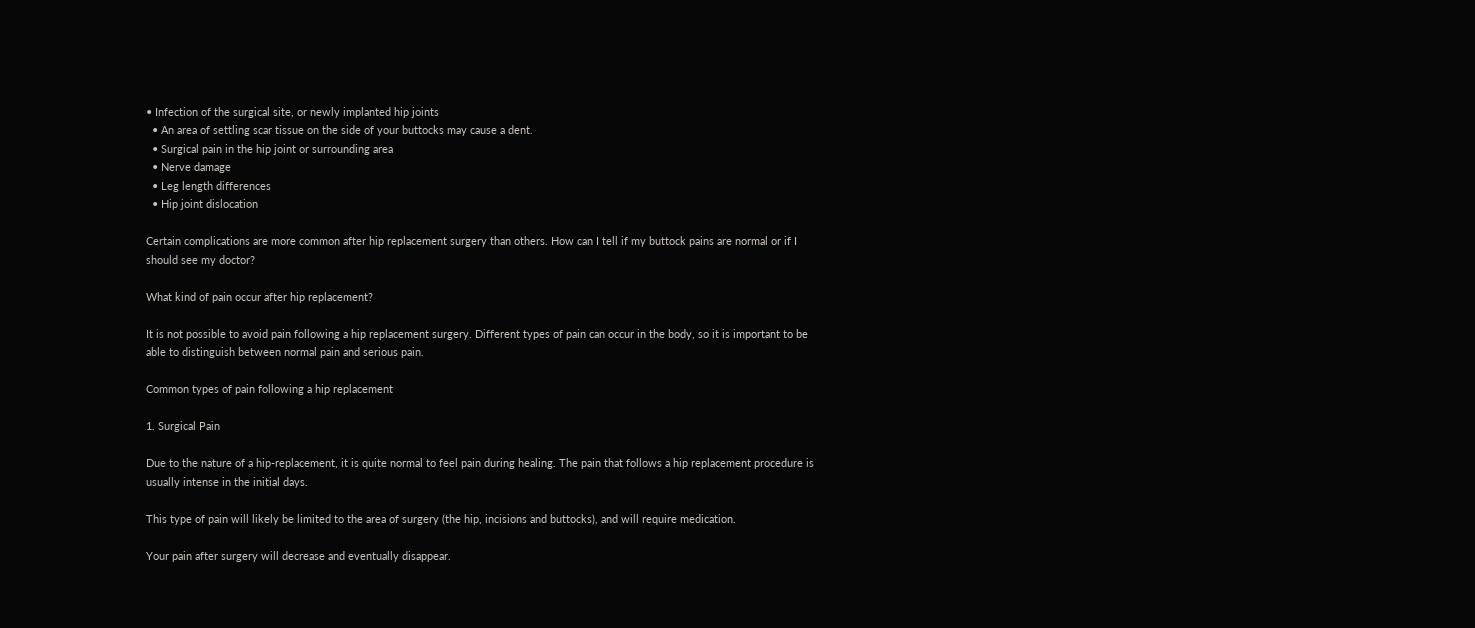• Infection of the surgical site, or newly implanted hip joints
  • An area of settling scar tissue on the side of your buttocks may cause a dent.
  • Surgical pain in the hip joint or surrounding area
  • Nerve damage
  • Leg length differences
  • Hip joint dislocation

Certain complications are more common after hip replacement surgery than others. How can I tell if my buttock pains are normal or if I should see my doctor?

What kind of pain occur after hip replacement?

It is not possible to avoid pain following a hip replacement surgery. Different types of pain can occur in the body, so it is important to be able to distinguish between normal pain and serious pain.

Common types of pain following a hip replacement

1. Surgical Pain

Due to the nature of a hip-replacement, it is quite normal to feel pain during healing. The pain that follows a hip replacement procedure is usually intense in the initial days.

This type of pain will likely be limited to the area of surgery (the hip, incisions and buttocks), and will require medication.

Your pain after surgery will decrease and eventually disappear.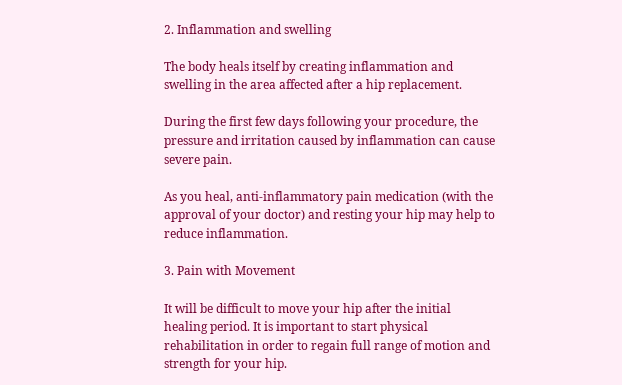2. Inflammation and swelling

The body heals itself by creating inflammation and swelling in the area affected after a hip replacement.

During the first few days following your procedure, the pressure and irritation caused by inflammation can cause severe pain.

As you heal, anti-inflammatory pain medication (with the approval of your doctor) and resting your hip may help to reduce inflammation.

3. Pain with Movement

It will be difficult to move your hip after the initial healing period. It is important to start physical rehabilitation in order to regain full range of motion and strength for your hip.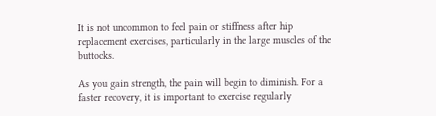It is not uncommon to feel pain or stiffness after hip replacement exercises, particularly in the large muscles of the buttocks.

As you gain strength, the pain will begin to diminish. For a faster recovery, it is important to exercise regularly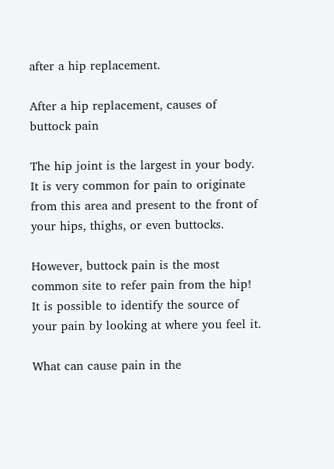after a hip replacement.

After a hip replacement, causes of buttock pain

The hip joint is the largest in your body. It is very common for pain to originate from this area and present to the front of your hips, thighs, or even buttocks.

However, buttock pain is the most common site to refer pain from the hip! It is possible to identify the source of your pain by looking at where you feel it.

What can cause pain in the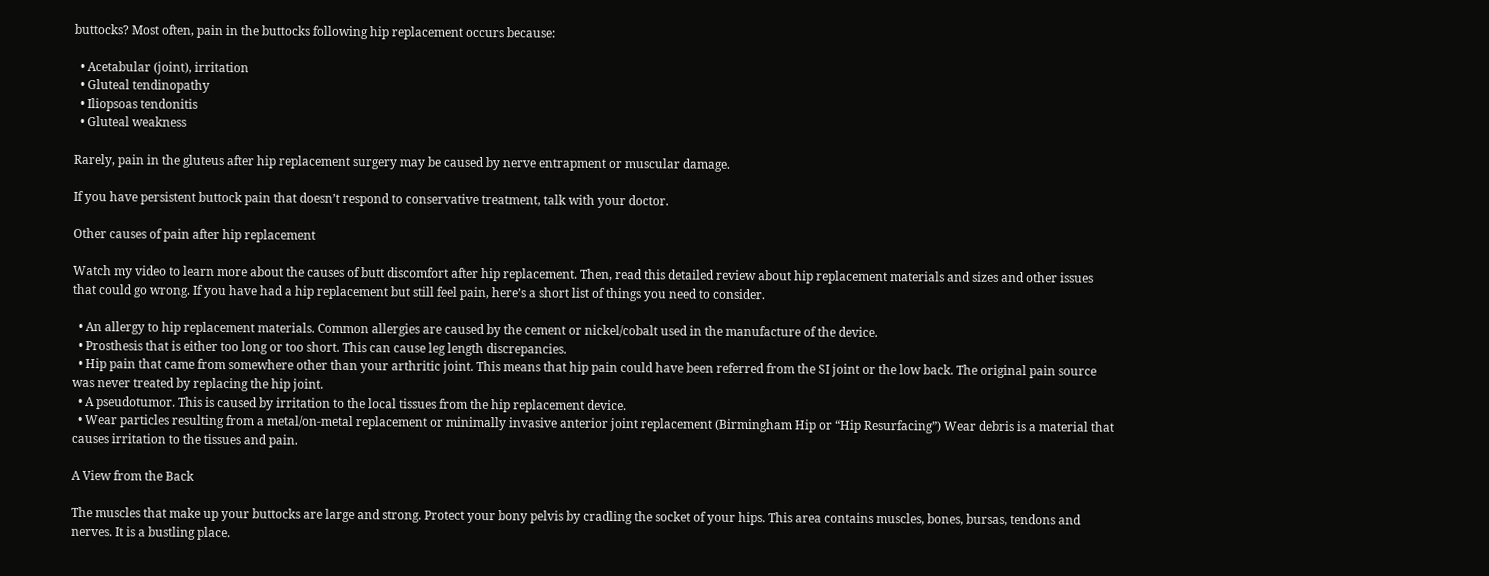buttocks? Most often, pain in the buttocks following hip replacement occurs because:

  • Acetabular (joint), irritation
  • Gluteal tendinopathy
  • Iliopsoas tendonitis
  • Gluteal weakness

Rarely, pain in the gluteus after hip replacement surgery may be caused by nerve entrapment or muscular damage.

If you have persistent buttock pain that doesn’t respond to conservative treatment, talk with your doctor.

Other causes of pain after hip replacement

Watch my video to learn more about the causes of butt discomfort after hip replacement. Then, read this detailed review about hip replacement materials and sizes and other issues that could go wrong. If you have had a hip replacement but still feel pain, here’s a short list of things you need to consider.

  • An allergy to hip replacement materials. Common allergies are caused by the cement or nickel/cobalt used in the manufacture of the device.
  • Prosthesis that is either too long or too short. This can cause leg length discrepancies.
  • Hip pain that came from somewhere other than your arthritic joint. This means that hip pain could have been referred from the SI joint or the low back. The original pain source was never treated by replacing the hip joint.
  • A pseudotumor. This is caused by irritation to the local tissues from the hip replacement device.
  • Wear particles resulting from a metal/on-metal replacement or minimally invasive anterior joint replacement (Birmingham Hip or “Hip Resurfacing”) Wear debris is a material that causes irritation to the tissues and pain.

A View from the Back

The muscles that make up your buttocks are large and strong. Protect your bony pelvis by cradling the socket of your hips. This area contains muscles, bones, bursas, tendons and nerves. It is a bustling place.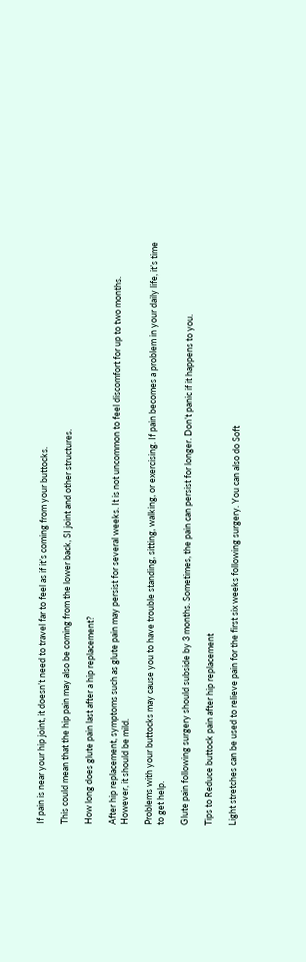If pain is near your hip joint, it doesn’t need to travel far to feel as if it’s coming from your buttocks.

This could mean that the hip pain may also be coming from the lower back, SI joint and other structures.

How long does glute pain last after a hip replacement?

After hip replacement, symptoms such as glute pain may persist for several weeks. It is not uncommon to feel discomfort for up to two months. However, it should be mild.

Problems with your buttocks may cause you to have trouble standing, sitting, walking, or exercising. If pain becomes a problem in your daily life, it’s time to get help.

Glute pain following surgery should subside by 3 months. Sometimes, the pain can persist for longer. Don’t panic if it happens to you.

Tips to Reduce buttock pain after hip replacement

Light stretches can be used to relieve pain for the first six weeks following surgery. You can also do Soft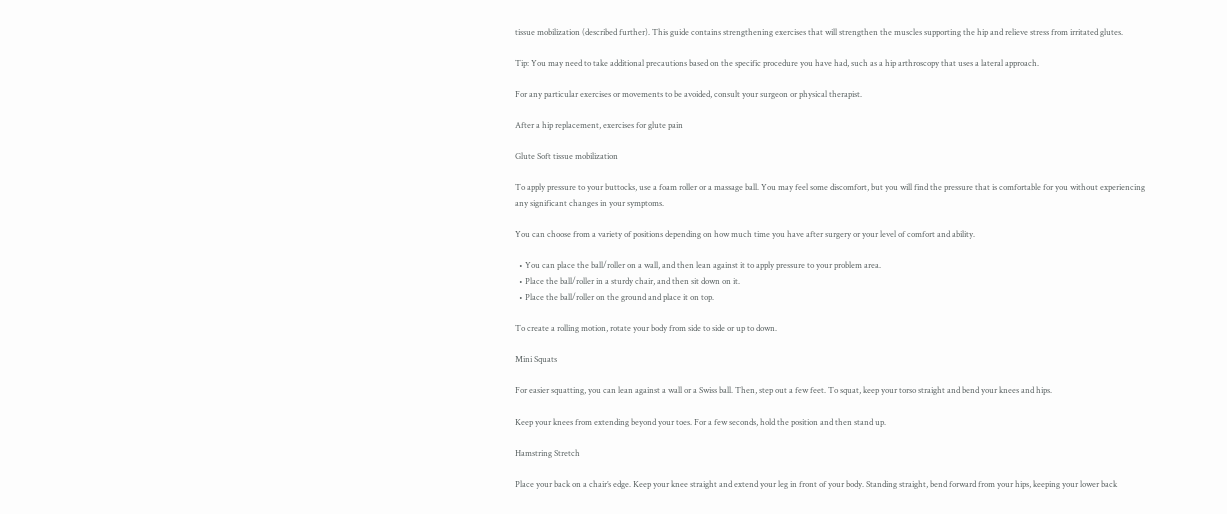tissue mobilization (described further). This guide contains strengthening exercises that will strengthen the muscles supporting the hip and relieve stress from irritated glutes.

Tip: You may need to take additional precautions based on the specific procedure you have had, such as a hip arthroscopy that uses a lateral approach.

For any particular exercises or movements to be avoided, consult your surgeon or physical therapist.

After a hip replacement, exercises for glute pain

Glute Soft tissue mobilization

To apply pressure to your buttocks, use a foam roller or a massage ball. You may feel some discomfort, but you will find the pressure that is comfortable for you without experiencing any significant changes in your symptoms.

You can choose from a variety of positions depending on how much time you have after surgery or your level of comfort and ability.

  • You can place the ball/roller on a wall, and then lean against it to apply pressure to your problem area.
  • Place the ball/roller in a sturdy chair, and then sit down on it.
  • Place the ball/roller on the ground and place it on top.

To create a rolling motion, rotate your body from side to side or up to down.

Mini Squats

For easier squatting, you can lean against a wall or a Swiss ball. Then, step out a few feet. To squat, keep your torso straight and bend your knees and hips.

Keep your knees from extending beyond your toes. For a few seconds, hold the position and then stand up.

Hamstring Stretch

Place your back on a chair’s edge. Keep your knee straight and extend your leg in front of your body. Standing straight, bend forward from your hips, keeping your lower back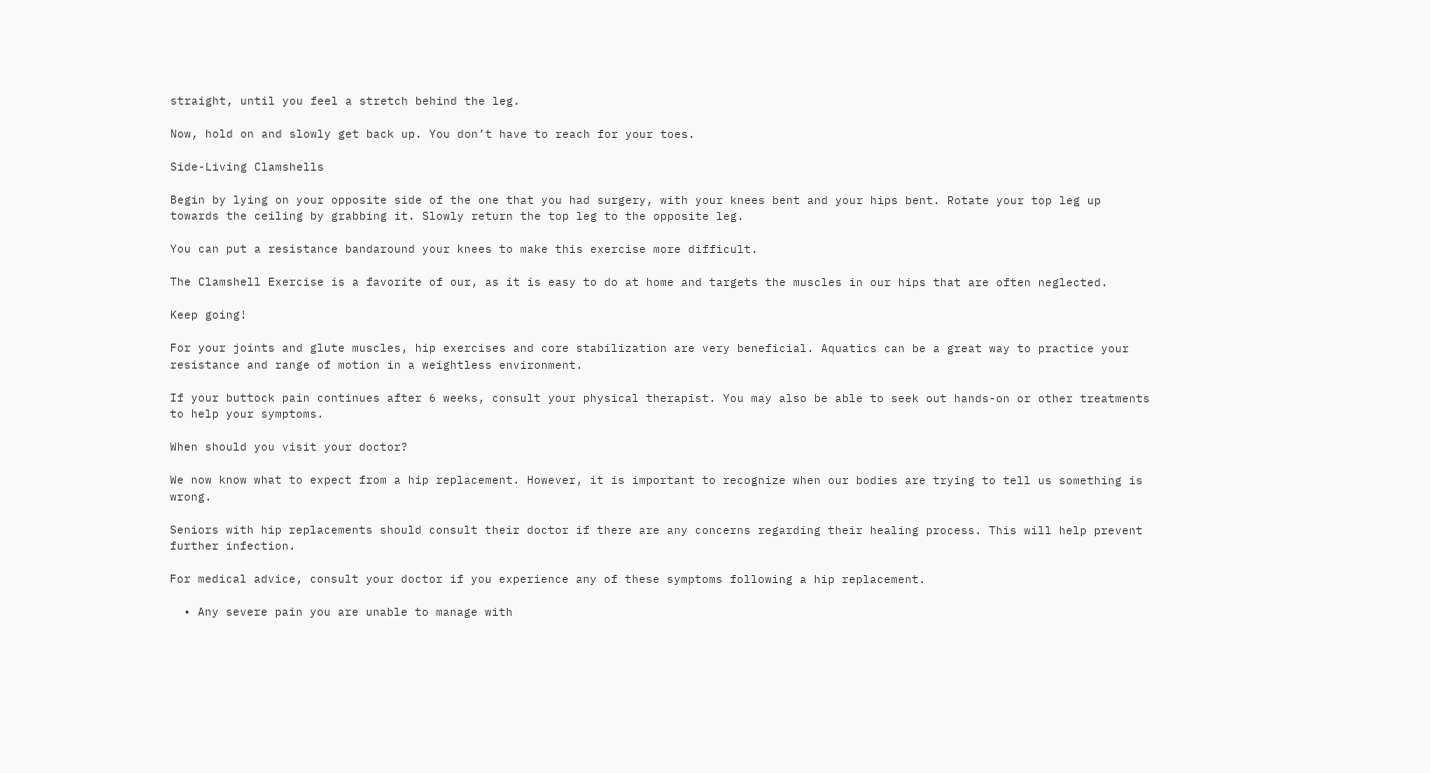straight, until you feel a stretch behind the leg.

Now, hold on and slowly get back up. You don’t have to reach for your toes.

Side-Living Clamshells

Begin by lying on your opposite side of the one that you had surgery, with your knees bent and your hips bent. Rotate your top leg up towards the ceiling by grabbing it. Slowly return the top leg to the opposite leg.

You can put a resistance bandaround your knees to make this exercise more difficult.

The Clamshell Exercise is a favorite of our, as it is easy to do at home and targets the muscles in our hips that are often neglected.

Keep going!

For your joints and glute muscles, hip exercises and core stabilization are very beneficial. Aquatics can be a great way to practice your resistance and range of motion in a weightless environment.

If your buttock pain continues after 6 weeks, consult your physical therapist. You may also be able to seek out hands-on or other treatments to help your symptoms.

When should you visit your doctor?

We now know what to expect from a hip replacement. However, it is important to recognize when our bodies are trying to tell us something is wrong.

Seniors with hip replacements should consult their doctor if there are any concerns regarding their healing process. This will help prevent further infection.

For medical advice, consult your doctor if you experience any of these symptoms following a hip replacement.

  • Any severe pain you are unable to manage with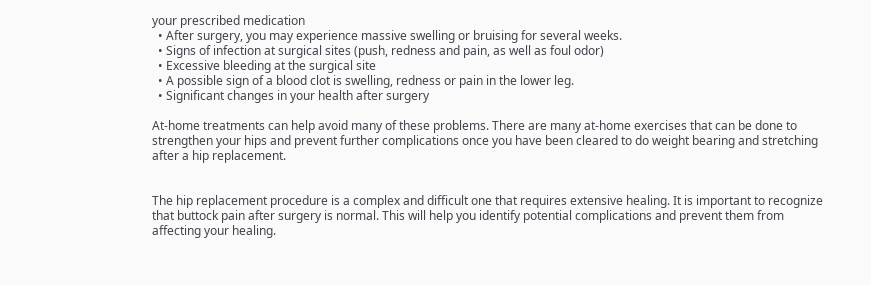your prescribed medication
  • After surgery, you may experience massive swelling or bruising for several weeks.
  • Signs of infection at surgical sites (push, redness and pain, as well as foul odor)
  • Excessive bleeding at the surgical site
  • A possible sign of a blood clot is swelling, redness or pain in the lower leg.
  • Significant changes in your health after surgery

At-home treatments can help avoid many of these problems. There are many at-home exercises that can be done to strengthen your hips and prevent further complications once you have been cleared to do weight bearing and stretching after a hip replacement.


The hip replacement procedure is a complex and difficult one that requires extensive healing. It is important to recognize that buttock pain after surgery is normal. This will help you identify potential complications and prevent them from affecting your healing.